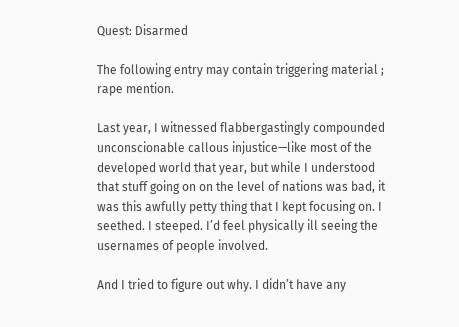Quest: Disarmed

The following entry may contain triggering material ; rape mention.

Last year, I witnessed flabbergastingly compounded unconscionable callous injustice—like most of the developed world that year, but while I understood that stuff going on on the level of nations was bad, it was this awfully petty thing that I kept focusing on. I seethed. I steeped. I’d feel physically ill seeing the usernames of people involved.

And I tried to figure out why. I didn’t have any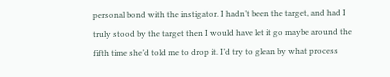personal bond with the instigator. I hadn’t been the target, and had I truly stood by the target then I would have let it go maybe around the fifth time she’d told me to drop it. I’d try to glean by what process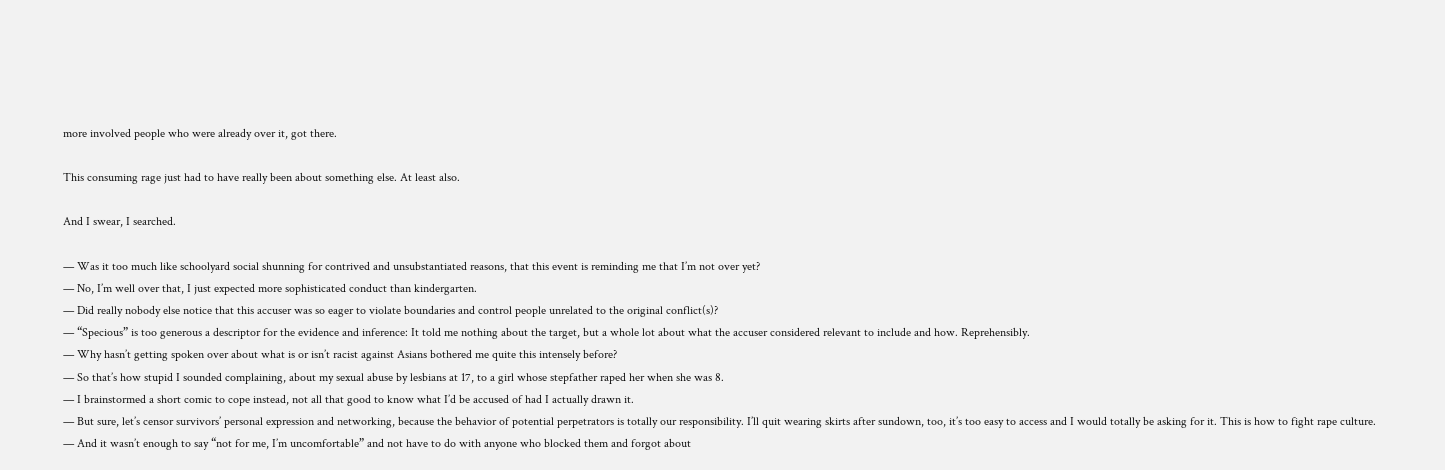more involved people who were already over it, got there.

This consuming rage just had to have really been about something else. At least also.

And I swear, I searched.

— Was it too much like schoolyard social shunning for contrived and unsubstantiated reasons, that this event is reminding me that I’m not over yet?
— No, I’m well over that, I just expected more sophisticated conduct than kindergarten.
— Did really nobody else notice that this accuser was so eager to violate boundaries and control people unrelated to the original conflict(s)?
— “Specious” is too generous a descriptor for the evidence and inference: It told me nothing about the target, but a whole lot about what the accuser considered relevant to include and how. Reprehensibly.
— Why hasn’t getting spoken over about what is or isn’t racist against Asians bothered me quite this intensely before?
— So that’s how stupid I sounded complaining, about my sexual abuse by lesbians at 17, to a girl whose stepfather raped her when she was 8.
— I brainstormed a short comic to cope instead, not all that good to know what I’d be accused of had I actually drawn it.
— But sure, let’s censor survivors’ personal expression and networking, because the behavior of potential perpetrators is totally our responsibility. I’ll quit wearing skirts after sundown, too, it’s too easy to access and I would totally be asking for it. This is how to fight rape culture.
— And it wasn’t enough to say “not for me, I’m uncomfortable” and not have to do with anyone who blocked them and forgot about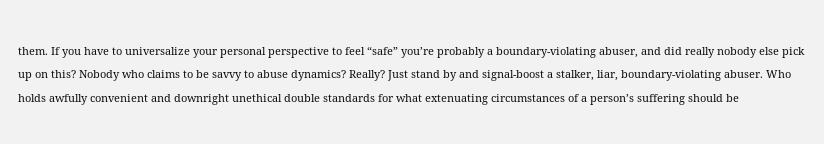them. If you have to universalize your personal perspective to feel “safe” you’re probably a boundary-violating abuser, and did really nobody else pick up on this? Nobody who claims to be savvy to abuse dynamics? Really? Just stand by and signal-boost a stalker, liar, boundary-violating abuser. Who holds awfully convenient and downright unethical double standards for what extenuating circumstances of a person’s suffering should be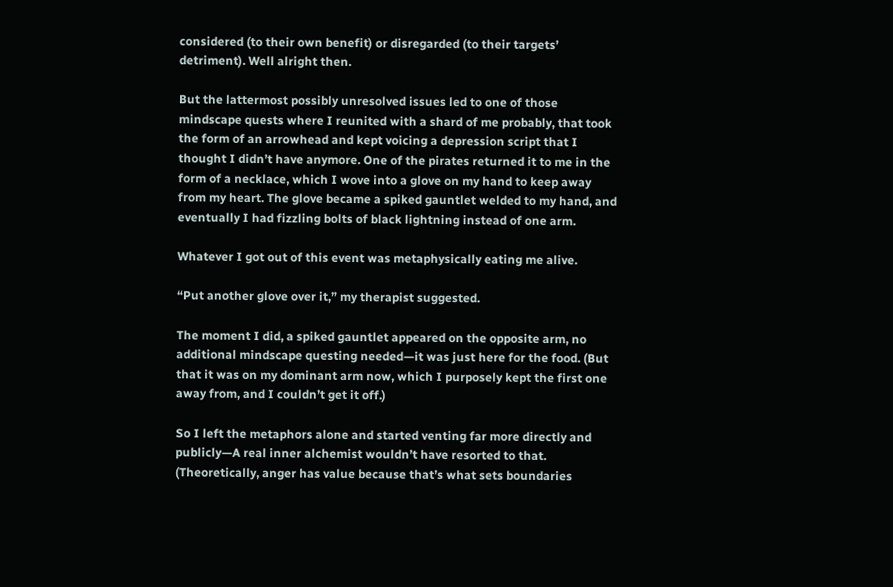considered (to their own benefit) or disregarded (to their targets’ detriment). Well alright then.

But the lattermost possibly unresolved issues led to one of those mindscape quests where I reunited with a shard of me probably, that took the form of an arrowhead and kept voicing a depression script that I thought I didn’t have anymore. One of the pirates returned it to me in the form of a necklace, which I wove into a glove on my hand to keep away from my heart. The glove became a spiked gauntlet welded to my hand, and eventually I had fizzling bolts of black lightning instead of one arm.

Whatever I got out of this event was metaphysically eating me alive.

“Put another glove over it,” my therapist suggested.

The moment I did, a spiked gauntlet appeared on the opposite arm, no additional mindscape questing needed—it was just here for the food. (But that it was on my dominant arm now, which I purposely kept the first one away from, and I couldn’t get it off.)

So I left the metaphors alone and started venting far more directly and publicly—A real inner alchemist wouldn’t have resorted to that. (Theoretically, anger has value because that’s what sets boundaries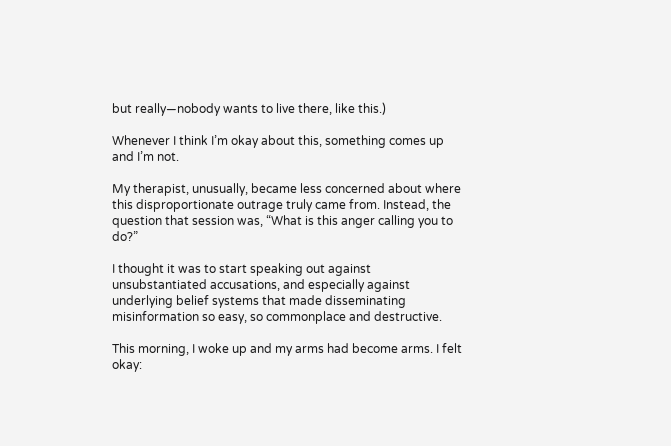but really—nobody wants to live there, like this.)

Whenever I think I’m okay about this, something comes up and I’m not.

My therapist, unusually, became less concerned about where this disproportionate outrage truly came from. Instead, the question that session was, “What is this anger calling you to do?”

I thought it was to start speaking out against unsubstantiated accusations, and especially against underlying belief systems that made disseminating misinformation so easy, so commonplace and destructive.

This morning, I woke up and my arms had become arms. I felt okay: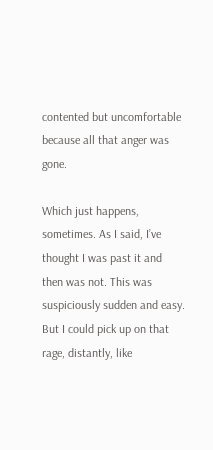contented but uncomfortable because all that anger was gone.

Which just happens, sometimes. As I said, I’ve thought I was past it and then was not. This was suspiciously sudden and easy. But I could pick up on that rage, distantly, like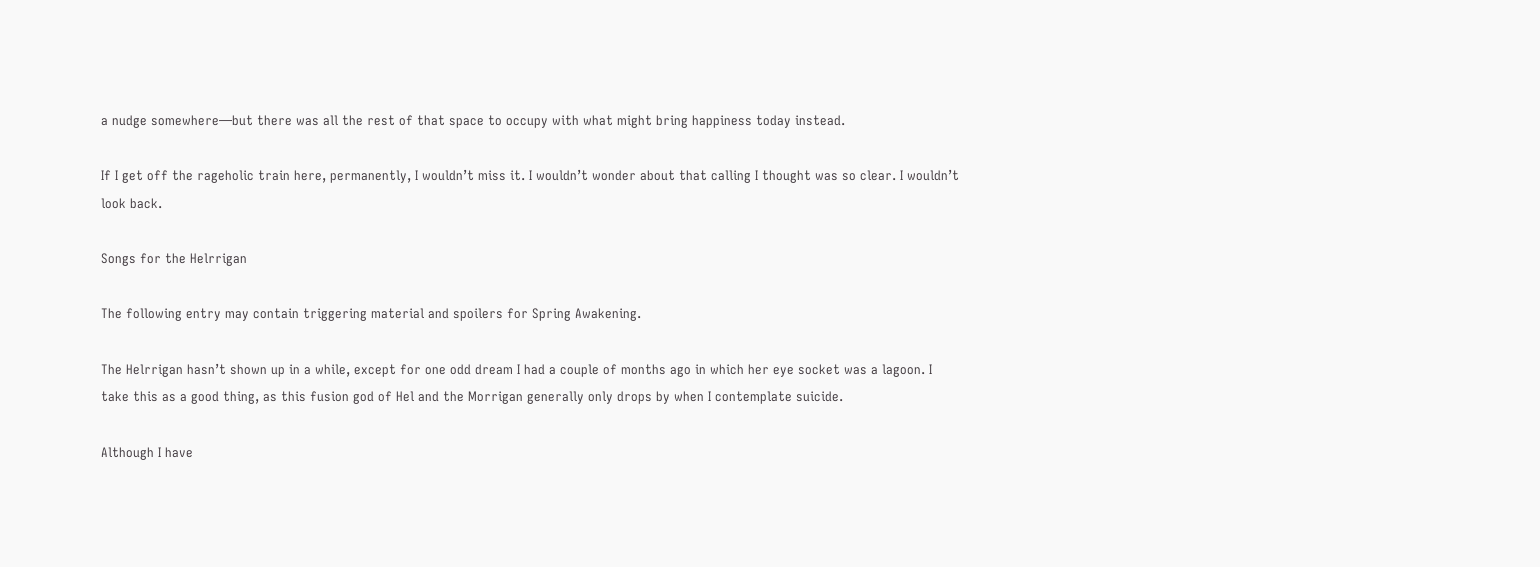a nudge somewhere—but there was all the rest of that space to occupy with what might bring happiness today instead.

If I get off the rageholic train here, permanently, I wouldn’t miss it. I wouldn’t wonder about that calling I thought was so clear. I wouldn’t look back.

Songs for the Helrrigan

The following entry may contain triggering material and spoilers for Spring Awakening.

The Helrrigan hasn’t shown up in a while, except for one odd dream I had a couple of months ago in which her eye socket was a lagoon. I take this as a good thing, as this fusion god of Hel and the Morrigan generally only drops by when I contemplate suicide.

Although I have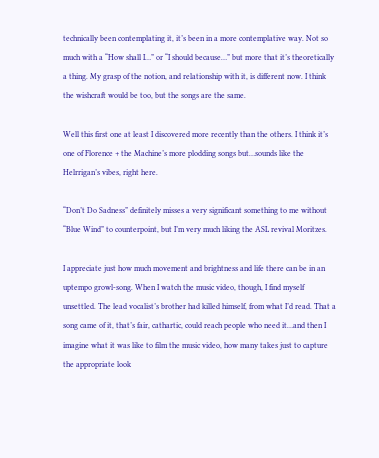technically been contemplating it, it’s been in a more contemplative way. Not so much with a “How shall I…” or “I should because…” but more that it’s theoretically a thing. My grasp of the notion, and relationship with it, is different now. I think the wishcraft would be too, but the songs are the same.

Well this first one at least I discovered more recently than the others. I think it’s one of Florence + the Machine’s more plodding songs but…sounds like the Helrrigan’s vibes, right here.

“Don’t Do Sadness” definitely misses a very significant something to me without “Blue Wind” to counterpoint, but I’m very much liking the ASL revival Moritzes.

I appreciate just how much movement and brightness and life there can be in an uptempo growl-song. When I watch the music video, though, I find myself unsettled. The lead vocalist’s brother had killed himself, from what I’d read. That a song came of it, that’s fair, cathartic, could reach people who need it…and then I imagine what it was like to film the music video, how many takes just to capture the appropriate look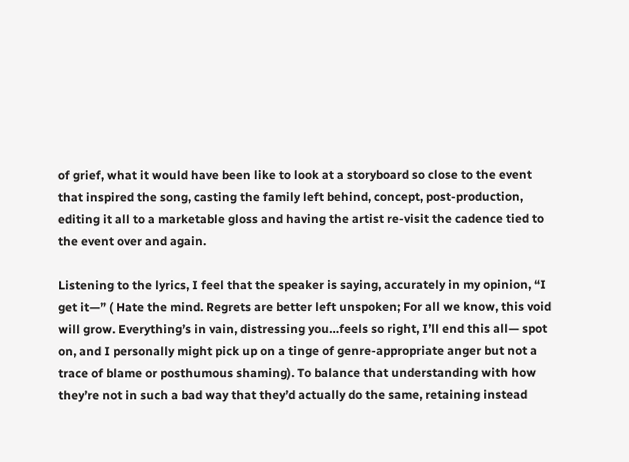of grief, what it would have been like to look at a storyboard so close to the event that inspired the song, casting the family left behind, concept, post-production, editing it all to a marketable gloss and having the artist re-visit the cadence tied to the event over and again.

Listening to the lyrics, I feel that the speaker is saying, accurately in my opinion, “I get it—” ( Hate the mind. Regrets are better left unspoken; For all we know, this void will grow. Everything’s in vain, distressing you…feels so right, I’ll end this all— spot on, and I personally might pick up on a tinge of genre-appropriate anger but not a trace of blame or posthumous shaming). To balance that understanding with how they’re not in such a bad way that they’d actually do the same, retaining instead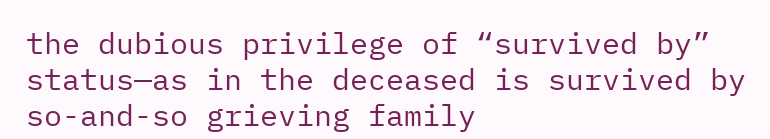the dubious privilege of “survived by” status—as in the deceased is survived by so-and-so grieving family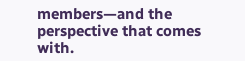members—and the perspective that comes with.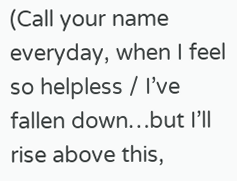(Call your name everyday, when I feel so helpless / I’ve fallen down…but I’ll rise above this,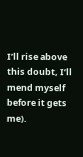I’ll rise above this doubt, I’ll mend myself before it gets me).